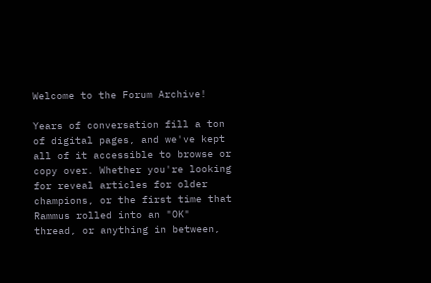Welcome to the Forum Archive!

Years of conversation fill a ton of digital pages, and we've kept all of it accessible to browse or copy over. Whether you're looking for reveal articles for older champions, or the first time that Rammus rolled into an "OK" thread, or anything in between,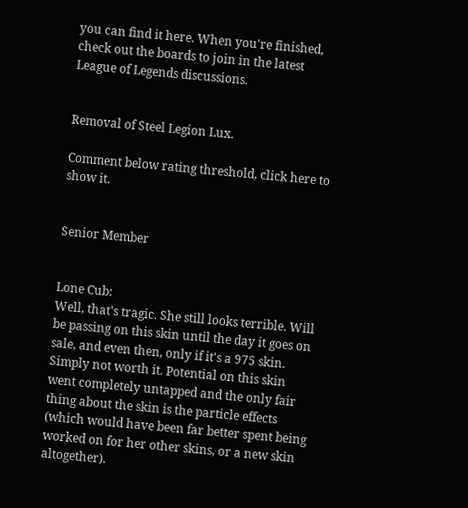you can find it here. When you're finished, check out the boards to join in the latest League of Legends discussions.


Removal of Steel Legion Lux.

Comment below rating threshold, click here to show it.


Senior Member


Lone Cub:
Well, that's tragic. She still looks terrible. Will be passing on this skin until the day it goes on sale, and even then, only if it's a 975 skin. Simply not worth it. Potential on this skin went completely untapped and the only fair thing about the skin is the particle effects (which would have been far better spent being worked on for her other skins, or a new skin altogether).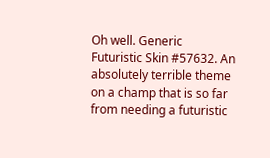Oh well. Generic Futuristic Skin #57632. An absolutely terrible theme on a champ that is so far from needing a futuristic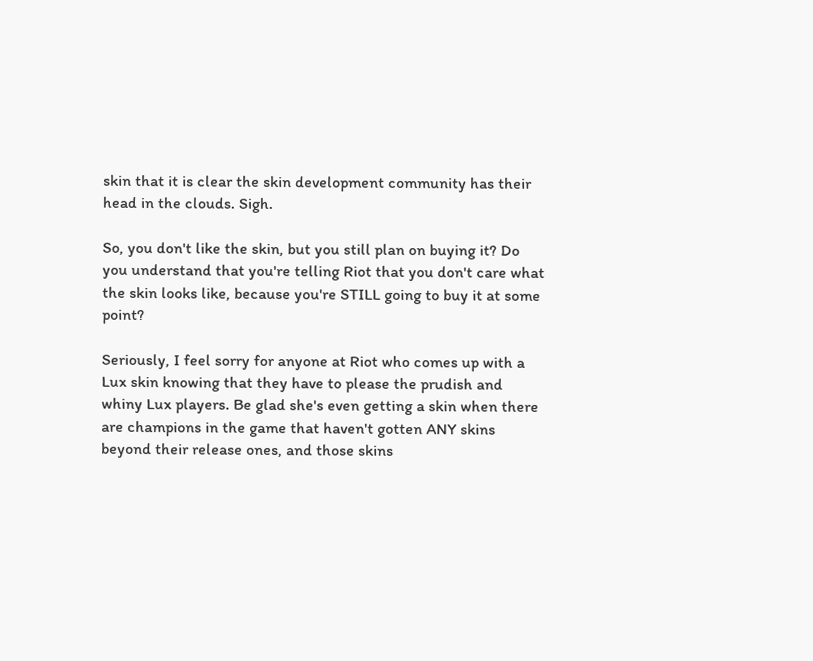skin that it is clear the skin development community has their head in the clouds. Sigh.

So, you don't like the skin, but you still plan on buying it? Do you understand that you're telling Riot that you don't care what the skin looks like, because you're STILL going to buy it at some point?

Seriously, I feel sorry for anyone at Riot who comes up with a Lux skin knowing that they have to please the prudish and whiny Lux players. Be glad she's even getting a skin when there are champions in the game that haven't gotten ANY skins beyond their release ones, and those skins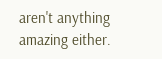aren't anything amazing either.